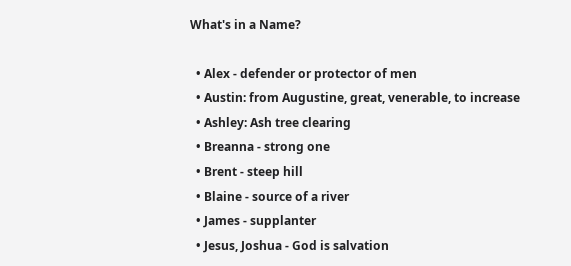What's in a Name?

  • Alex - defender or protector of men
  • Austin: from Augustine, great, venerable, to increase
  • Ashley: Ash tree clearing
  • Breanna - strong one
  • Brent - steep hill
  • Blaine - source of a river
  • James - supplanter
  • Jesus, Joshua - God is salvation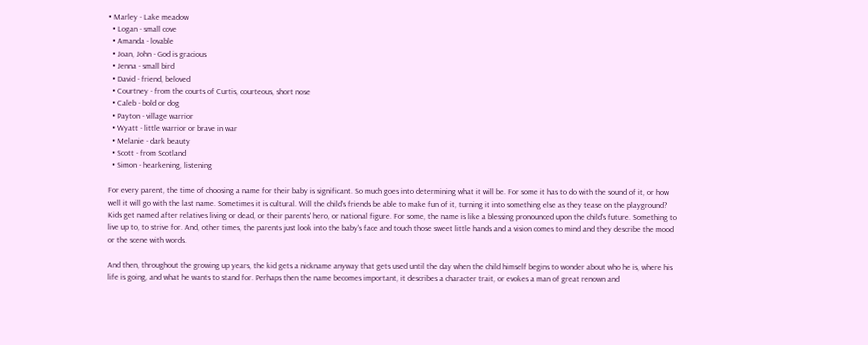• Marley - Lake meadow
  • Logan - small cove
  • Amanda - lovable
  • Joan, John - God is gracious
  • Jenna - small bird
  • David - friend, beloved
  • Courtney - from the courts of Curtis, courteous, short nose
  • Caleb - bold or dog
  • Payton - village warrior
  • Wyatt - little warrior or brave in war
  • Melanie - dark beauty
  • Scott - from Scotland
  • Simon - hearkening, listening

For every parent, the time of choosing a name for their baby is significant. So much goes into determining what it will be. For some it has to do with the sound of it, or how well it will go with the last name. Sometimes it is cultural. Will the child's friends be able to make fun of it, turning it into something else as they tease on the playground? Kids get named after relatives living or dead, or their parents' hero, or national figure. For some, the name is like a blessing pronounced upon the child's future. Something to live up to, to strive for. And, other times, the parents just look into the baby's face and touch those sweet little hands and a vision comes to mind and they describe the mood or the scene with words.

And then, throughout the growing up years, the kid gets a nickname anyway that gets used until the day when the child himself begins to wonder about who he is, where his life is going, and what he wants to stand for. Perhaps then the name becomes important, it describes a character trait, or evokes a man of great renown and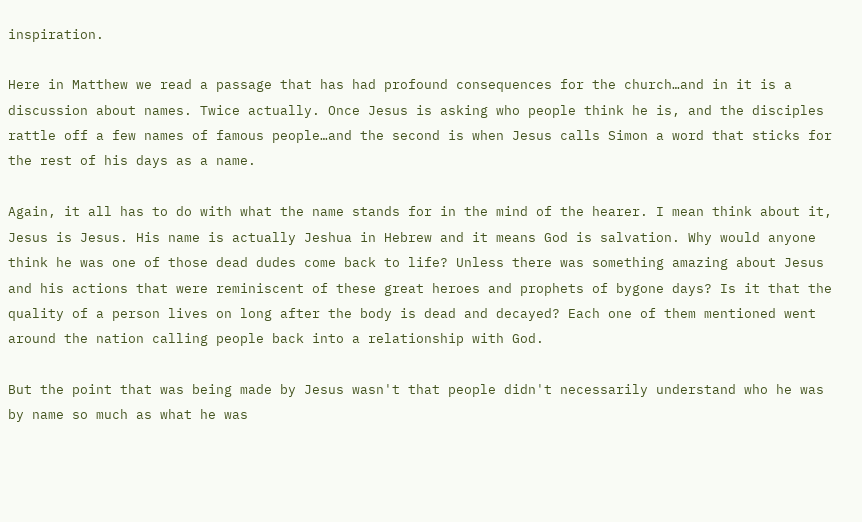inspiration.

Here in Matthew we read a passage that has had profound consequences for the church…and in it is a discussion about names. Twice actually. Once Jesus is asking who people think he is, and the disciples rattle off a few names of famous people…and the second is when Jesus calls Simon a word that sticks for the rest of his days as a name.

Again, it all has to do with what the name stands for in the mind of the hearer. I mean think about it, Jesus is Jesus. His name is actually Jeshua in Hebrew and it means God is salvation. Why would anyone think he was one of those dead dudes come back to life? Unless there was something amazing about Jesus and his actions that were reminiscent of these great heroes and prophets of bygone days? Is it that the quality of a person lives on long after the body is dead and decayed? Each one of them mentioned went around the nation calling people back into a relationship with God.

But the point that was being made by Jesus wasn't that people didn't necessarily understand who he was by name so much as what he was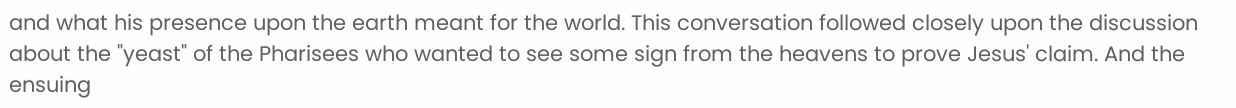and what his presence upon the earth meant for the world. This conversation followed closely upon the discussion about the "yeast" of the Pharisees who wanted to see some sign from the heavens to prove Jesus' claim. And the ensuing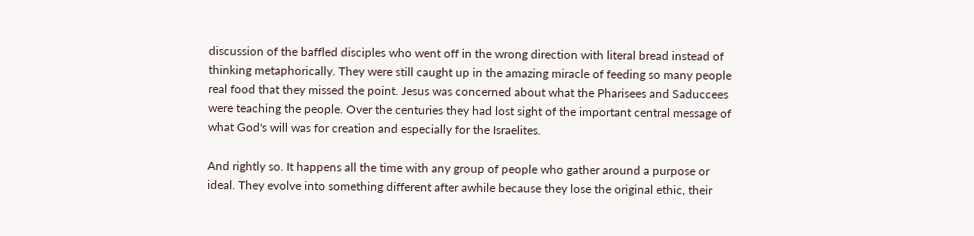discussion of the baffled disciples who went off in the wrong direction with literal bread instead of thinking metaphorically. They were still caught up in the amazing miracle of feeding so many people real food that they missed the point. Jesus was concerned about what the Pharisees and Saduccees were teaching the people. Over the centuries they had lost sight of the important central message of what God's will was for creation and especially for the Israelites.

And rightly so. It happens all the time with any group of people who gather around a purpose or ideal. They evolve into something different after awhile because they lose the original ethic, their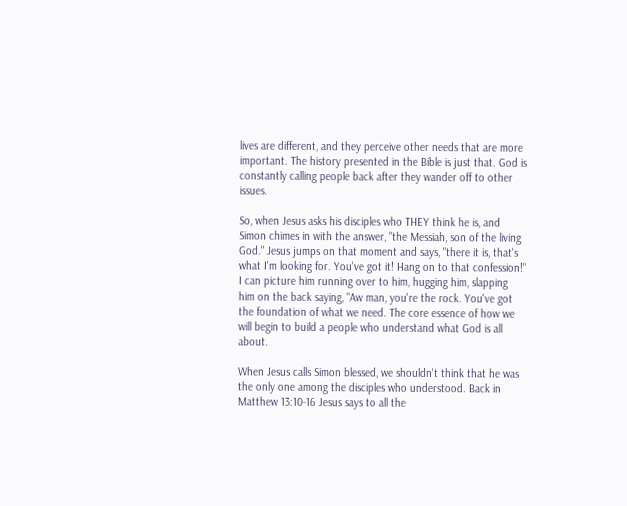lives are different, and they perceive other needs that are more important. The history presented in the Bible is just that. God is constantly calling people back after they wander off to other issues.

So, when Jesus asks his disciples who THEY think he is, and Simon chimes in with the answer, "the Messiah, son of the living God." Jesus jumps on that moment and says, "there it is, that's what I'm looking for. You've got it! Hang on to that confession!" I can picture him running over to him, hugging him, slapping him on the back saying, "Aw man, you're the rock. You've got the foundation of what we need. The core essence of how we will begin to build a people who understand what God is all about.

When Jesus calls Simon blessed, we shouldn't think that he was the only one among the disciples who understood. Back in Matthew 13:10-16 Jesus says to all the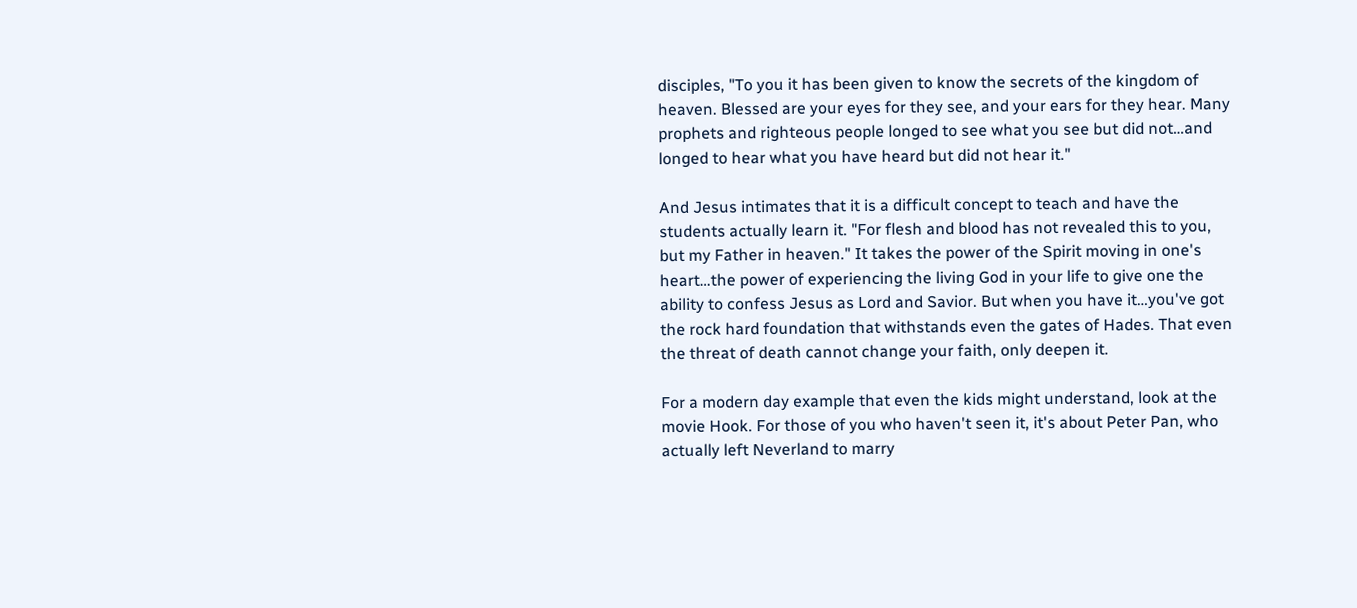disciples, "To you it has been given to know the secrets of the kingdom of heaven. Blessed are your eyes for they see, and your ears for they hear. Many prophets and righteous people longed to see what you see but did not…and longed to hear what you have heard but did not hear it."

And Jesus intimates that it is a difficult concept to teach and have the students actually learn it. "For flesh and blood has not revealed this to you, but my Father in heaven." It takes the power of the Spirit moving in one's heart…the power of experiencing the living God in your life to give one the ability to confess Jesus as Lord and Savior. But when you have it…you've got the rock hard foundation that withstands even the gates of Hades. That even the threat of death cannot change your faith, only deepen it.

For a modern day example that even the kids might understand, look at the movie Hook. For those of you who haven't seen it, it's about Peter Pan, who actually left Neverland to marry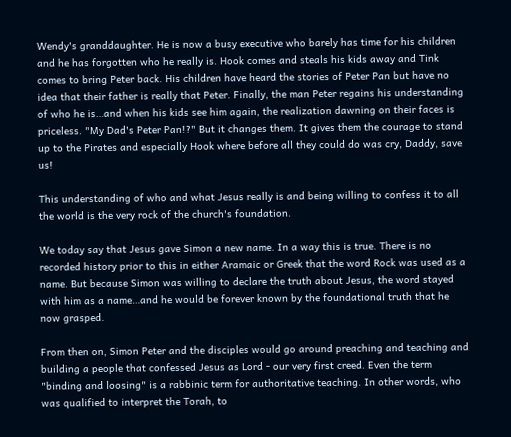Wendy's granddaughter. He is now a busy executive who barely has time for his children and he has forgotten who he really is. Hook comes and steals his kids away and Tink comes to bring Peter back. His children have heard the stories of Peter Pan but have no idea that their father is really that Peter. Finally, the man Peter regains his understanding of who he is…and when his kids see him again, the realization dawning on their faces is priceless. "My Dad's Peter Pan!?" But it changes them. It gives them the courage to stand up to the Pirates and especially Hook where before all they could do was cry, Daddy, save us!

This understanding of who and what Jesus really is and being willing to confess it to all the world is the very rock of the church's foundation.

We today say that Jesus gave Simon a new name. In a way this is true. There is no recorded history prior to this in either Aramaic or Greek that the word Rock was used as a name. But because Simon was willing to declare the truth about Jesus, the word stayed with him as a name…and he would be forever known by the foundational truth that he now grasped.

From then on, Simon Peter and the disciples would go around preaching and teaching and building a people that confessed Jesus as Lord - our very first creed. Even the term "binding and loosing" is a rabbinic term for authoritative teaching. In other words, who was qualified to interpret the Torah, to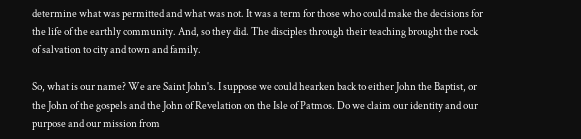determine what was permitted and what was not. It was a term for those who could make the decisions for the life of the earthly community. And, so they did. The disciples through their teaching brought the rock of salvation to city and town and family.

So, what is our name? We are Saint John's. I suppose we could hearken back to either John the Baptist, or the John of the gospels and the John of Revelation on the Isle of Patmos. Do we claim our identity and our purpose and our mission from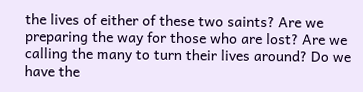the lives of either of these two saints? Are we preparing the way for those who are lost? Are we calling the many to turn their lives around? Do we have the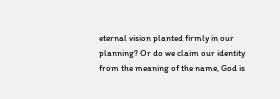eternal vision planted firmly in our planning? Or do we claim our identity from the meaning of the name, God is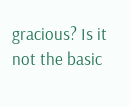gracious? Is it not the basic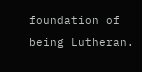foundation of being Lutheran.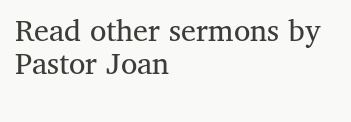Read other sermons by Pastor Joan